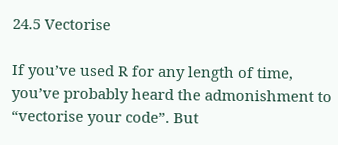24.5 Vectorise

If you’ve used R for any length of time, you’ve probably heard the admonishment to “vectorise your code”. But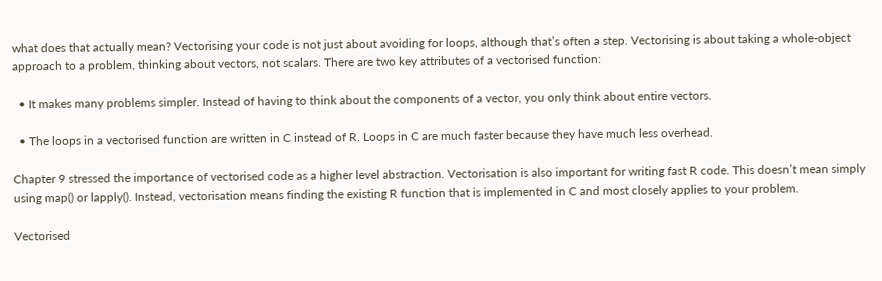what does that actually mean? Vectorising your code is not just about avoiding for loops, although that’s often a step. Vectorising is about taking a whole-object approach to a problem, thinking about vectors, not scalars. There are two key attributes of a vectorised function:

  • It makes many problems simpler. Instead of having to think about the components of a vector, you only think about entire vectors.

  • The loops in a vectorised function are written in C instead of R. Loops in C are much faster because they have much less overhead.

Chapter 9 stressed the importance of vectorised code as a higher level abstraction. Vectorisation is also important for writing fast R code. This doesn’t mean simply using map() or lapply(). Instead, vectorisation means finding the existing R function that is implemented in C and most closely applies to your problem.

Vectorised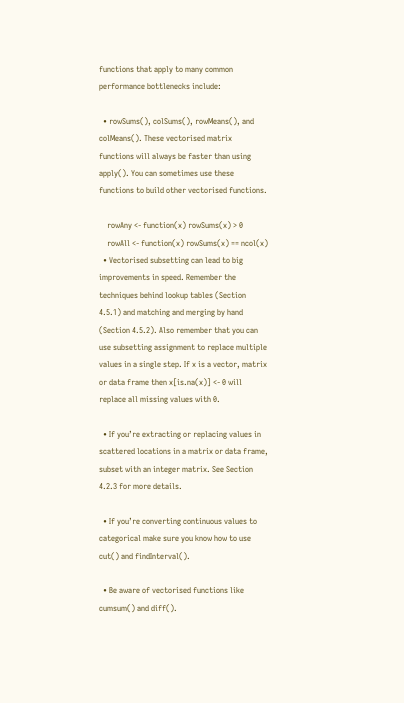functions that apply to many common performance bottlenecks include:

  • rowSums(), colSums(), rowMeans(), and colMeans(). These vectorised matrix functions will always be faster than using apply(). You can sometimes use these functions to build other vectorised functions.

    rowAny <- function(x) rowSums(x) > 0
    rowAll <- function(x) rowSums(x) == ncol(x)
  • Vectorised subsetting can lead to big improvements in speed. Remember the techniques behind lookup tables (Section 4.5.1) and matching and merging by hand (Section 4.5.2). Also remember that you can use subsetting assignment to replace multiple values in a single step. If x is a vector, matrix or data frame then x[is.na(x)] <- 0 will replace all missing values with 0.

  • If you’re extracting or replacing values in scattered locations in a matrix or data frame, subset with an integer matrix. See Section 4.2.3 for more details.

  • If you’re converting continuous values to categorical make sure you know how to use cut() and findInterval().

  • Be aware of vectorised functions like cumsum() and diff().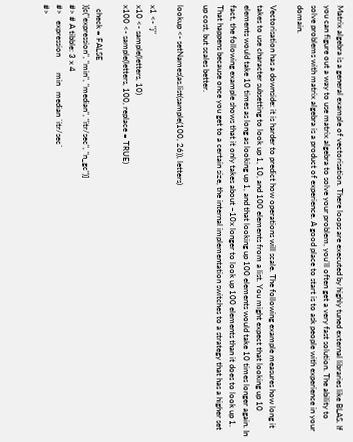Matrix algebra is a general example of vectorisation. There loops are executed by highly tuned external libraries like BLAS. If you can figure out a way to use matrix algebra to solve your problem, you’ll often get a very fast solution. The ability to solve problems with matrix algebra is a product of experience. A good place to start is to ask people with experience in your domain.

Vectorisation has a downside: it is harder to predict how operations will scale. The following example measures how long it takes to use character subsetting to look up 1, 10, and 100 elements from a list. You might expect that looking up 10 elements would take 10 times as long as looking up 1, and that looking up 100 elements would take 10 times longer again. In fact, the following example shows that it only takes about ~10x longer to look up 100 elements than it does to look up 1. That happens because once you get to a certain size, the internal implementation switches to a strategy that has a higher set up cost, but scales better.

lookup <- setNames(as.list(sample(100, 26)), letters)

x1 <- "j"
x10 <- sample(letters, 10)
x100 <- sample(letters, 100, replace = TRUE)

  check = FALSE
)[c("expression", "min", "median", "itr/sec", "n_gc")]
#> # A tibble: 3 x 4
#>   expression        min   median `itr/sec`
#>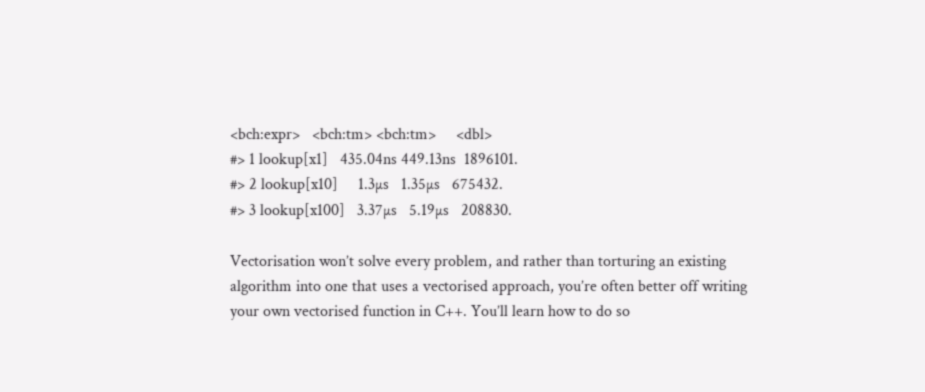<bch:expr>   <bch:tm> <bch:tm>     <dbl>
#> 1 lookup[x1]   435.04ns 449.13ns  1896101.
#> 2 lookup[x10]     1.3µs   1.35µs   675432.
#> 3 lookup[x100]   3.37µs   5.19µs   208830.

Vectorisation won’t solve every problem, and rather than torturing an existing algorithm into one that uses a vectorised approach, you’re often better off writing your own vectorised function in C++. You’ll learn how to do so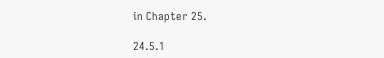in Chapter 25.

24.5.1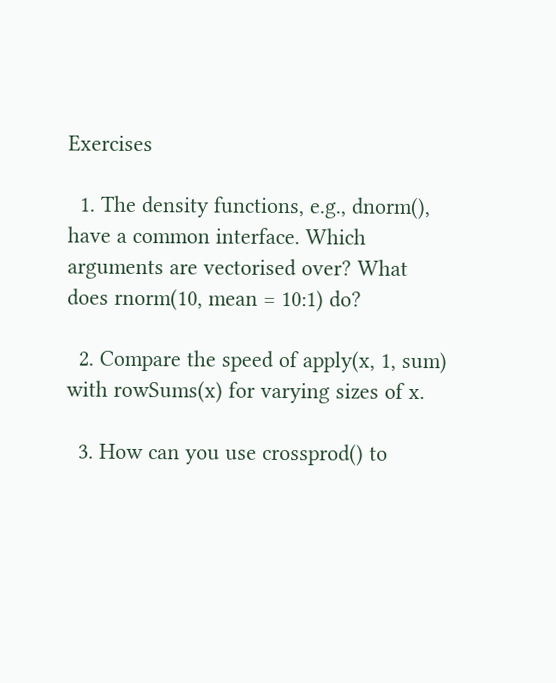Exercises

  1. The density functions, e.g., dnorm(), have a common interface. Which arguments are vectorised over? What does rnorm(10, mean = 10:1) do?

  2. Compare the speed of apply(x, 1, sum) with rowSums(x) for varying sizes of x.

  3. How can you use crossprod() to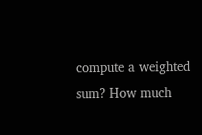compute a weighted sum? How much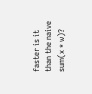faster is it than the naive sum(x * w)?